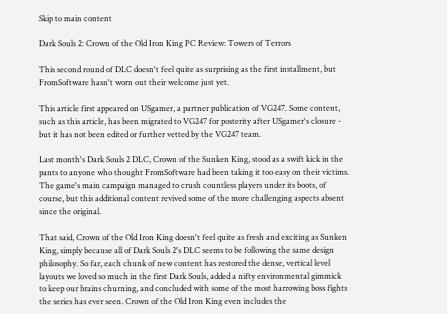Skip to main content

Dark Souls 2: Crown of the Old Iron King PC Review: Towers of Terrors

This second round of DLC doesn't feel quite as surprising as the first installment, but FromSoftware hasn't worn out their welcome just yet.

This article first appeared on USgamer, a partner publication of VG247. Some content, such as this article, has been migrated to VG247 for posterity after USgamer's closure - but it has not been edited or further vetted by the VG247 team.

Last month's Dark Souls 2 DLC, Crown of the Sunken King, stood as a swift kick in the pants to anyone who thought FromSoftware had been taking it too easy on their victims. The game's main campaign managed to crush countless players under its boots, of course, but this additional content revived some of the more challenging aspects absent since the original.

That said, Crown of the Old Iron King doesn't feel quite as fresh and exciting as Sunken King, simply because all of Dark Souls 2's DLC seems to be following the same design philosophy. So far, each chunk of new content has restored the dense, vertical level layouts we loved so much in the first Dark Souls, added a nifty environmental gimmick to keep our brains churning, and concluded with some of the most harrowing boss fights the series has ever seen. Crown of the Old Iron King even includes the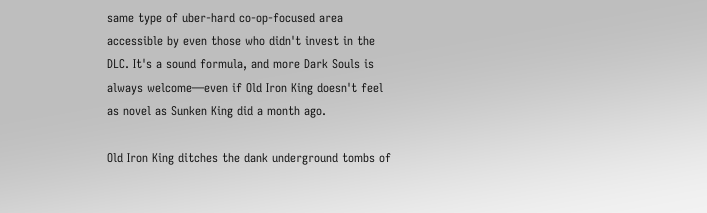same type of uber-hard co-op-focused area accessible by even those who didn't invest in the DLC. It's a sound formula, and more Dark Souls is always welcome—even if Old Iron King doesn't feel as novel as Sunken King did a month ago.

Old Iron King ditches the dank underground tombs of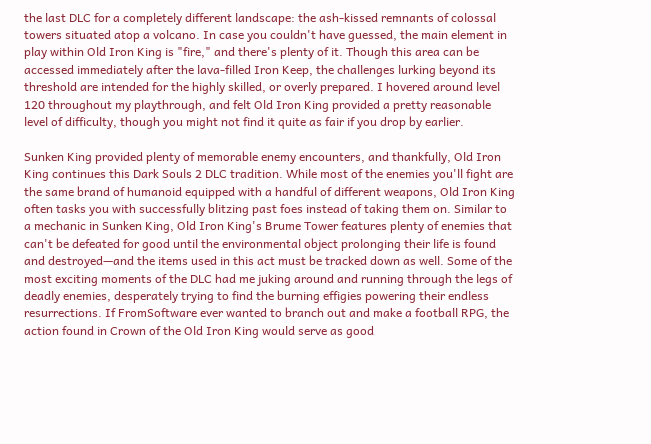the last DLC for a completely different landscape: the ash-kissed remnants of colossal towers situated atop a volcano. In case you couldn't have guessed, the main element in play within Old Iron King is "fire," and there's plenty of it. Though this area can be accessed immediately after the lava-filled Iron Keep, the challenges lurking beyond its threshold are intended for the highly skilled, or overly prepared. I hovered around level 120 throughout my playthrough, and felt Old Iron King provided a pretty reasonable level of difficulty, though you might not find it quite as fair if you drop by earlier.

Sunken King provided plenty of memorable enemy encounters, and thankfully, Old Iron King continues this Dark Souls 2 DLC tradition. While most of the enemies you'll fight are the same brand of humanoid equipped with a handful of different weapons, Old Iron King often tasks you with successfully blitzing past foes instead of taking them on. Similar to a mechanic in Sunken King, Old Iron King's Brume Tower features plenty of enemies that can't be defeated for good until the environmental object prolonging their life is found and destroyed—and the items used in this act must be tracked down as well. Some of the most exciting moments of the DLC had me juking around and running through the legs of deadly enemies, desperately trying to find the burning effigies powering their endless resurrections. If FromSoftware ever wanted to branch out and make a football RPG, the action found in Crown of the Old Iron King would serve as good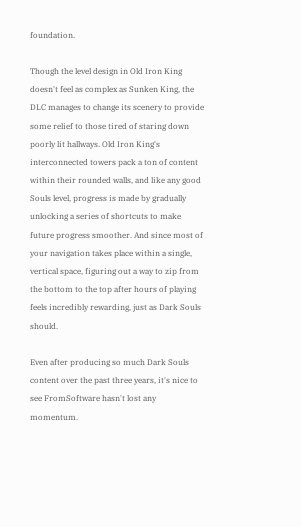foundation.

Though the level design in Old Iron King doesn't feel as complex as Sunken King, the DLC manages to change its scenery to provide some relief to those tired of staring down poorly lit hallways. Old Iron King's interconnected towers pack a ton of content within their rounded walls, and like any good Souls level, progress is made by gradually unlocking a series of shortcuts to make future progress smoother. And since most of your navigation takes place within a single, vertical space, figuring out a way to zip from the bottom to the top after hours of playing feels incredibly rewarding, just as Dark Souls should.

Even after producing so much Dark Souls content over the past three years, it's nice to see FromSoftware hasn't lost any momentum.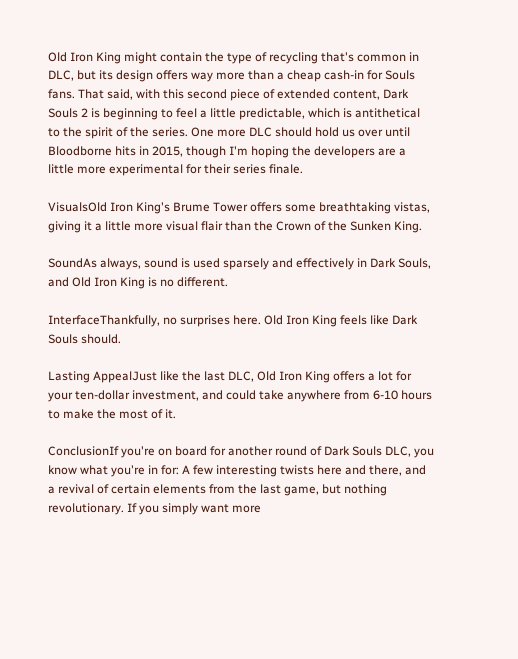Old Iron King might contain the type of recycling that's common in DLC, but its design offers way more than a cheap cash-in for Souls fans. That said, with this second piece of extended content, Dark Souls 2 is beginning to feel a little predictable, which is antithetical to the spirit of the series. One more DLC should hold us over until Bloodborne hits in 2015, though I'm hoping the developers are a little more experimental for their series finale.

VisualsOld Iron King's Brume Tower offers some breathtaking vistas, giving it a little more visual flair than the Crown of the Sunken King.

SoundAs always, sound is used sparsely and effectively in Dark Souls, and Old Iron King is no different.

InterfaceThankfully, no surprises here. Old Iron King feels like Dark Souls should.

Lasting AppealJust like the last DLC, Old Iron King offers a lot for your ten-dollar investment, and could take anywhere from 6-10 hours to make the most of it.

ConclusionIf you're on board for another round of Dark Souls DLC, you know what you're in for: A few interesting twists here and there, and a revival of certain elements from the last game, but nothing revolutionary. If you simply want more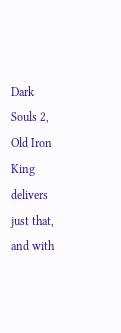Dark Souls 2, Old Iron King delivers just that, and with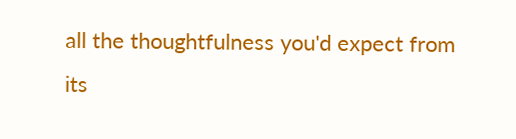all the thoughtfulness you'd expect from its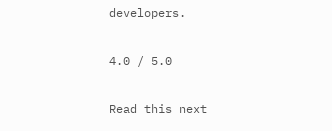developers.

4.0 / 5.0

Read this next